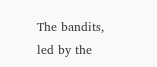The bandits, led by the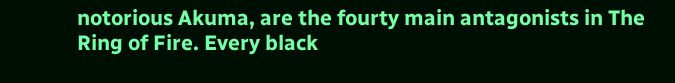notorious Akuma, are the fourty main antagonists in The Ring of Fire. Every black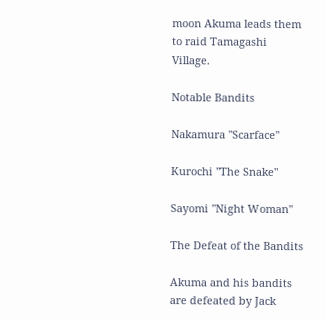moon Akuma leads them to raid Tamagashi Village.

Notable Bandits

Nakamura "Scarface"

Kurochi "The Snake"

Sayomi "Night Woman"

The Defeat of the Bandits

Akuma and his bandits are defeated by Jack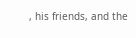, his friends, and the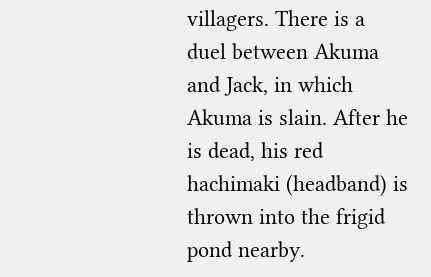villagers. There is a duel between Akuma and Jack, in which Akuma is slain. After he is dead, his red hachimaki (headband) is thrown into the frigid pond nearby.